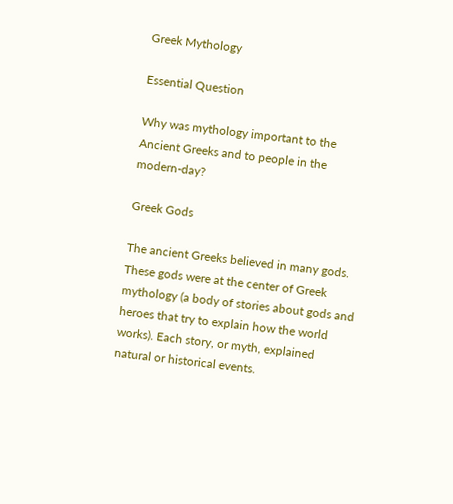Greek Mythology

Essential Question

Why was mythology important to the Ancient Greeks and to people in the modern-day?

Greek Gods

The ancient Greeks believed in many gods. These gods were at the center of Greek mythology (a body of stories about gods and heroes that try to explain how the world works). Each story, or myth, explained natural or historical events.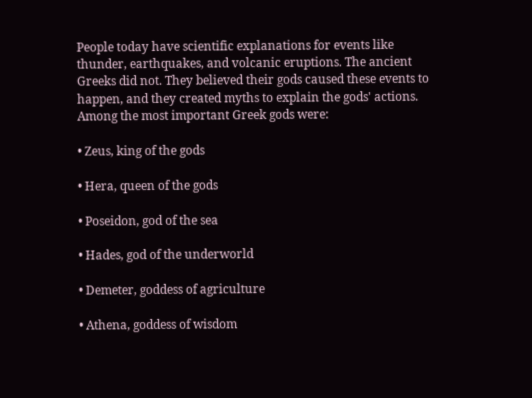People today have scientific explanations for events like thunder, earthquakes, and volcanic eruptions. The ancient Greeks did not. They believed their gods caused these events to happen, and they created myths to explain the gods' actions. Among the most important Greek gods were:

• Zeus, king of the gods

• Hera, queen of the gods

• Poseidon, god of the sea

• Hades, god of the underworld

• Demeter, goddess of agriculture

• Athena, goddess of wisdom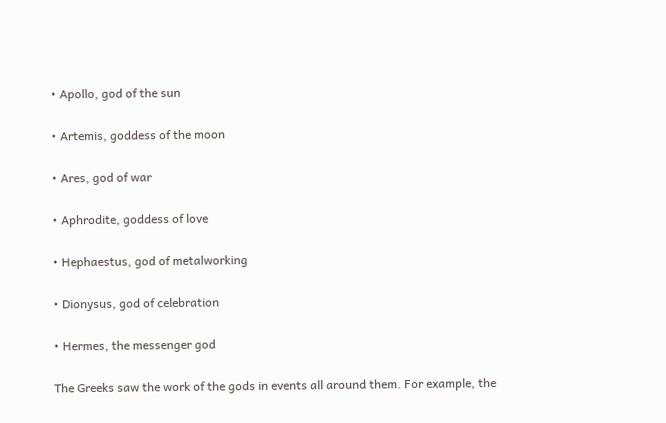• Apollo, god of the sun

• Artemis, goddess of the moon

• Ares, god of war

• Aphrodite, goddess of love

• Hephaestus, god of metalworking

• Dionysus, god of celebration

• Hermes, the messenger god

The Greeks saw the work of the gods in events all around them. For example, the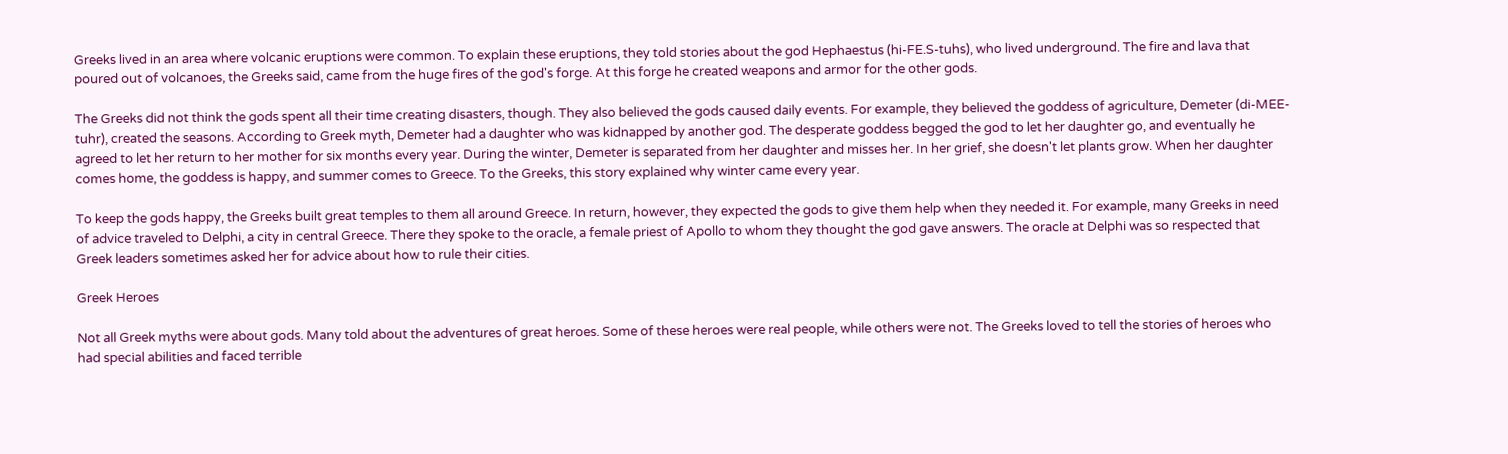Greeks lived in an area where volcanic eruptions were common. To explain these eruptions, they told stories about the god Hephaestus (hi-FE.S-tuhs), who lived underground. The fire and lava that poured out of volcanoes, the Greeks said, came from the huge fires of the god's forge. At this forge he created weapons and armor for the other gods.

The Greeks did not think the gods spent all their time creating disasters, though. They also believed the gods caused daily events. For example, they believed the goddess of agriculture, Demeter (di-MEE-tuhr), created the seasons. According to Greek myth, Demeter had a daughter who was kidnapped by another god. The desperate goddess begged the god to let her daughter go, and eventually he agreed to let her return to her mother for six months every year. During the winter, Demeter is separated from her daughter and misses her. In her grief, she doesn't let plants grow. When her daughter comes home, the goddess is happy, and summer comes to Greece. To the Greeks, this story explained why winter came every year.

To keep the gods happy, the Greeks built great temples to them all around Greece. In return, however, they expected the gods to give them help when they needed it. For example, many Greeks in need of advice traveled to Delphi, a city in central Greece. There they spoke to the oracle, a female priest of Apollo to whom they thought the god gave answers. The oracle at Delphi was so respected that Greek leaders sometimes asked her for advice about how to rule their cities.

Greek Heroes

Not all Greek myths were about gods. Many told about the adventures of great heroes. Some of these heroes were real people, while others were not. The Greeks loved to tell the stories of heroes who had special abilities and faced terrible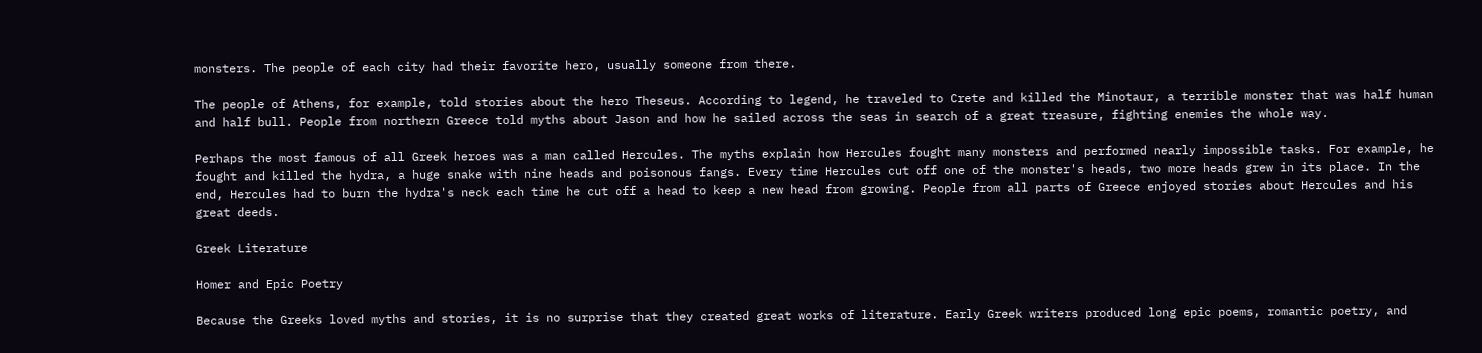monsters. The people of each city had their favorite hero, usually someone from there.

The people of Athens, for example, told stories about the hero Theseus. According to legend, he traveled to Crete and killed the Minotaur, a terrible monster that was half human and half bull. People from northern Greece told myths about Jason and how he sailed across the seas in search of a great treasure, fighting enemies the whole way.

Perhaps the most famous of all Greek heroes was a man called Hercules. The myths explain how Hercules fought many monsters and performed nearly impossible tasks. For example, he fought and killed the hydra, a huge snake with nine heads and poisonous fangs. Every time Hercules cut off one of the monster's heads, two more heads grew in its place. In the end, Hercules had to burn the hydra's neck each time he cut off a head to keep a new head from growing. People from all parts of Greece enjoyed stories about Hercules and his great deeds.

Greek Literature

Homer and Epic Poetry

Because the Greeks loved myths and stories, it is no surprise that they created great works of literature. Early Greek writers produced long epic poems, romantic poetry, and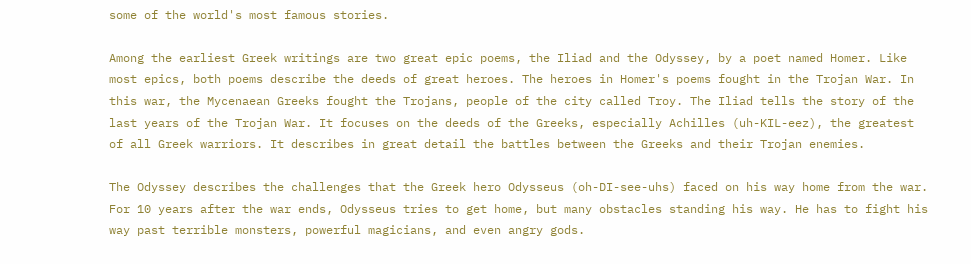some of the world's most famous stories.

Among the earliest Greek writings are two great epic poems, the Iliad and the Odyssey, by a poet named Homer. Like most epics, both poems describe the deeds of great heroes. The heroes in Homer's poems fought in the Trojan War. In this war, the Mycenaean Greeks fought the Trojans, people of the city called Troy. The Iliad tells the story of the last years of the Trojan War. It focuses on the deeds of the Greeks, especially Achilles (uh-KIL-eez), the greatest of all Greek warriors. It describes in great detail the battles between the Greeks and their Trojan enemies.

The Odyssey describes the challenges that the Greek hero Odysseus (oh-DI-see-uhs) faced on his way home from the war. For 10 years after the war ends, Odysseus tries to get home, but many obstacles standing his way. He has to fight his way past terrible monsters, powerful magicians, and even angry gods.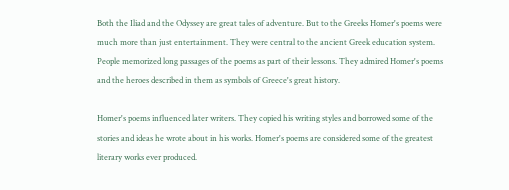Both the Iliad and the Odyssey are great tales of adventure. But to the Greeks Homer's poems were much more than just entertainment. They were central to the ancient Greek education system. People memorized long passages of the poems as part of their lessons. They admired Homer's poems and the heroes described in them as symbols of Greece's great history.

Homer's poems influenced later writers. They copied his writing styles and borrowed some of the stories and ideas he wrote about in his works. Homer's poems are considered some of the greatest literary works ever produced.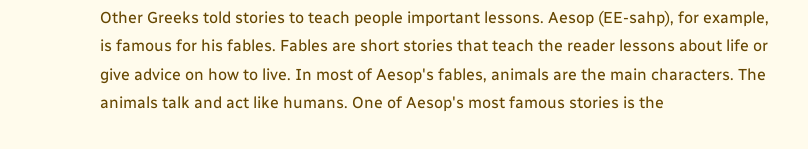Other Greeks told stories to teach people important lessons. Aesop (EE-sahp), for example, is famous for his fables. Fables are short stories that teach the reader lessons about life or give advice on how to live. In most of Aesop's fables, animals are the main characters. The animals talk and act like humans. One of Aesop's most famous stories is the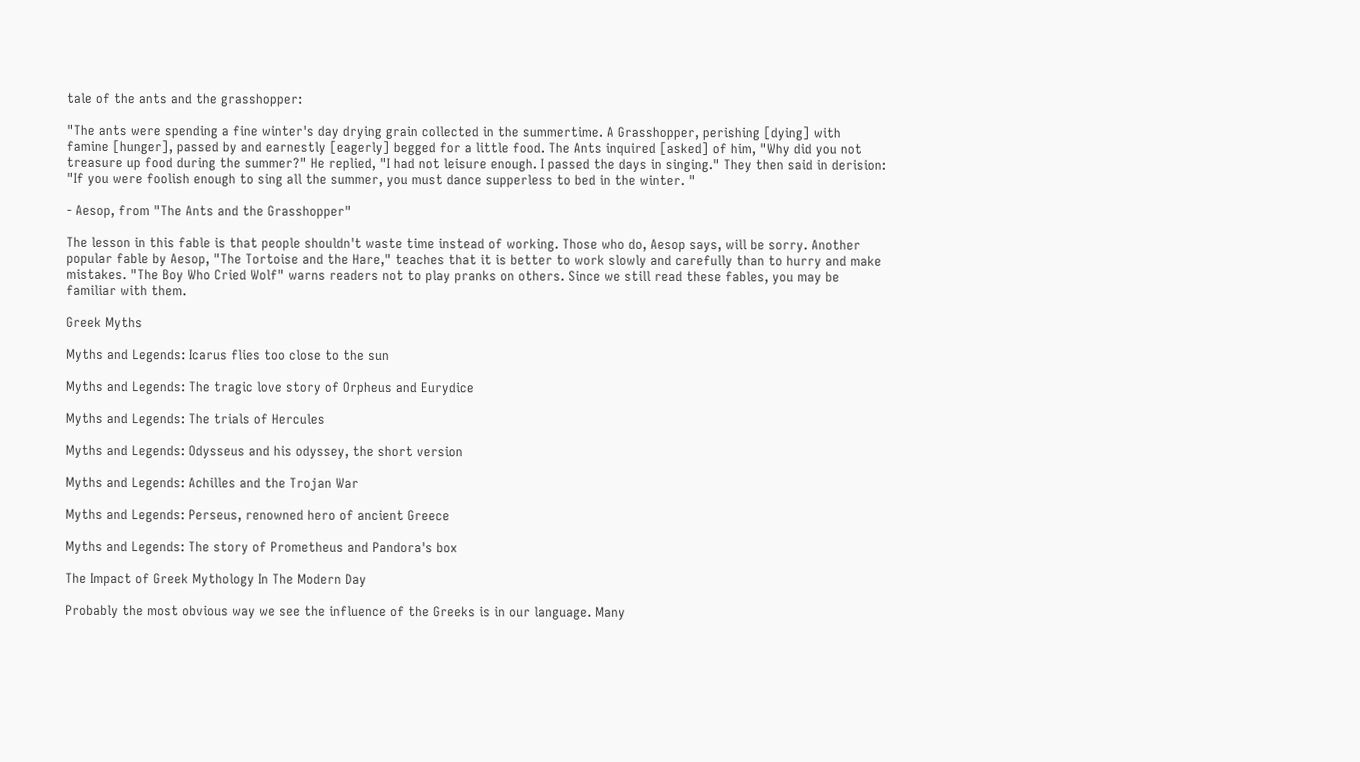tale of the ants and the grasshopper:

"The ants were spending a fine winter's day drying grain collected in the summertime. A Grasshopper, perishing [dying] with famine [hunger], passed by and earnestly [eagerly] begged for a little food. The Ants inquired [asked] of him, "Why did you not treasure up food during the summer?" He replied, "I had not leisure enough. I passed the days in singing." They then said in derision: "If you were foolish enough to sing all the summer, you must dance supperless to bed in the winter. "

- Aesop, from "The Ants and the Grasshopper"

The lesson in this fable is that people shouldn't waste time instead of working. Those who do, Aesop says, will be sorry. Another popular fable by Aesop, "The Tortoise and the Hare," teaches that it is better to work slowly and carefully than to hurry and make mistakes. "The Boy Who Cried Wolf" warns readers not to play pranks on others. Since we still read these fables, you may be familiar with them.

Greek Myths

Myths and Legends: Icarus flies too close to the sun

Myths and Legends: The tragic love story of Orpheus and Eurydice

Myths and Legends: The trials of Hercules

Myths and Legends: Odysseus and his odyssey, the short version

Myths and Legends: Achilles and the Trojan War

Myths and Legends: Perseus, renowned hero of ancient Greece

Myths and Legends: The story of Prometheus and Pandora's box

The Impact of Greek Mythology In The Modern Day

Probably the most obvious way we see the influence of the Greeks is in our language. Many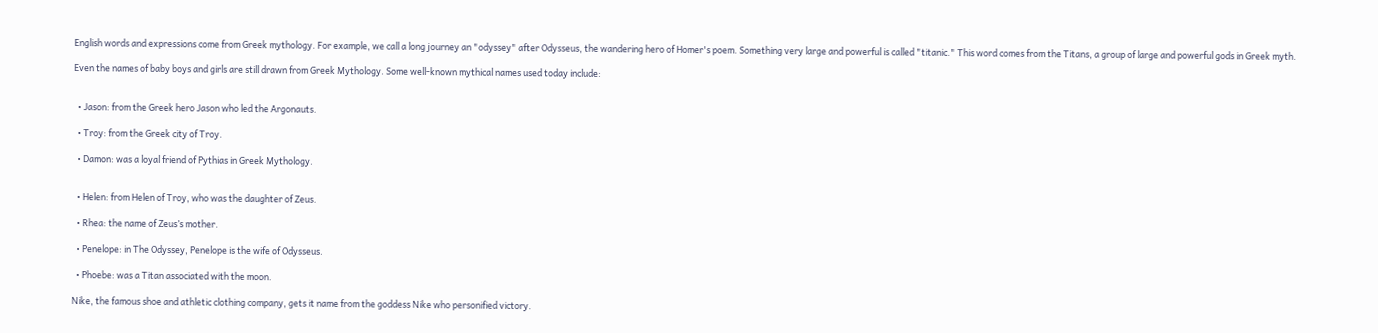English words and expressions come from Greek mythology. For example, we call a long journey an "odyssey" after Odysseus, the wandering hero of Homer's poem. Something very large and powerful is called "titanic." This word comes from the Titans, a group of large and powerful gods in Greek myth.

Even the names of baby boys and girls are still drawn from Greek Mythology. Some well-known mythical names used today include:


  • Jason: from the Greek hero Jason who led the Argonauts.

  • Troy: from the Greek city of Troy.

  • Damon: was a loyal friend of Pythias in Greek Mythology.


  • Helen: from Helen of Troy, who was the daughter of Zeus.

  • Rhea: the name of Zeus’s mother.

  • Penelope: in The Odyssey, Penelope is the wife of Odysseus.

  • Phoebe: was a Titan associated with the moon.

Nike, the famous shoe and athletic clothing company, gets it name from the goddess Nike who personified victory.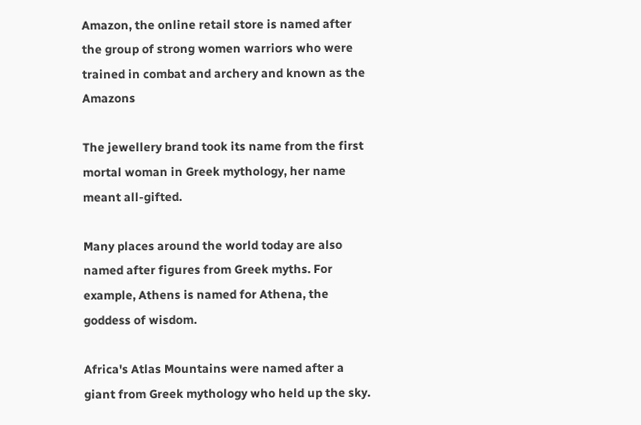Amazon, the online retail store is named after the group of strong women warriors who were trained in combat and archery and known as the Amazons

The jewellery brand took its name from the first mortal woman in Greek mythology, her name meant all-gifted.

Many places around the world today are also named after figures from Greek myths. For example, Athens is named for Athena, the goddess of wisdom.

Africa's Atlas Mountains were named after a giant from Greek mythology who held up the sky.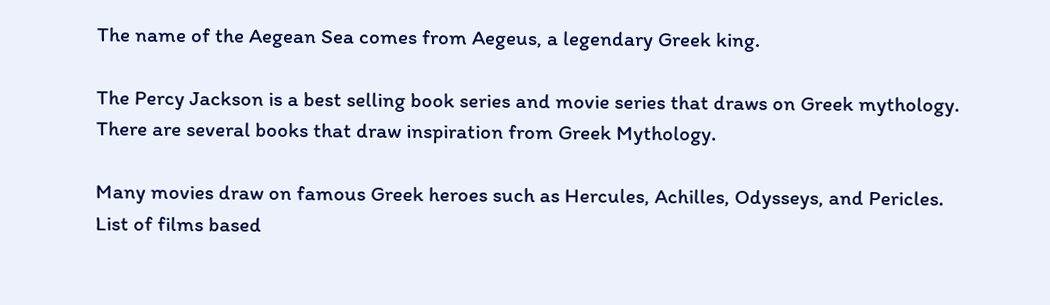The name of the Aegean Sea comes from Aegeus, a legendary Greek king.

The Percy Jackson is a best selling book series and movie series that draws on Greek mythology. There are several books that draw inspiration from Greek Mythology.

Many movies draw on famous Greek heroes such as Hercules, Achilles, Odysseys, and Pericles. List of films based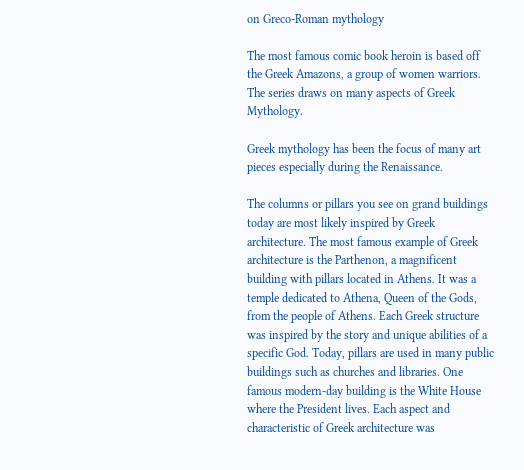on Greco-Roman mythology

The most famous comic book heroin is based off the Greek Amazons, a group of women warriors. The series draws on many aspects of Greek Mythology.

Greek mythology has been the focus of many art pieces especially during the Renaissance.

The columns or pillars you see on grand buildings today are most likely inspired by Greek architecture. The most famous example of Greek architecture is the Parthenon, a magnificent building with pillars located in Athens. It was a temple dedicated to Athena, Queen of the Gods, from the people of Athens. Each Greek structure was inspired by the story and unique abilities of a specific God. Today, pillars are used in many public buildings such as churches and libraries. One famous modern-day building is the White House where the President lives. Each aspect and characteristic of Greek architecture was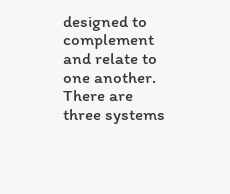designed to complement and relate to one another. There are three systems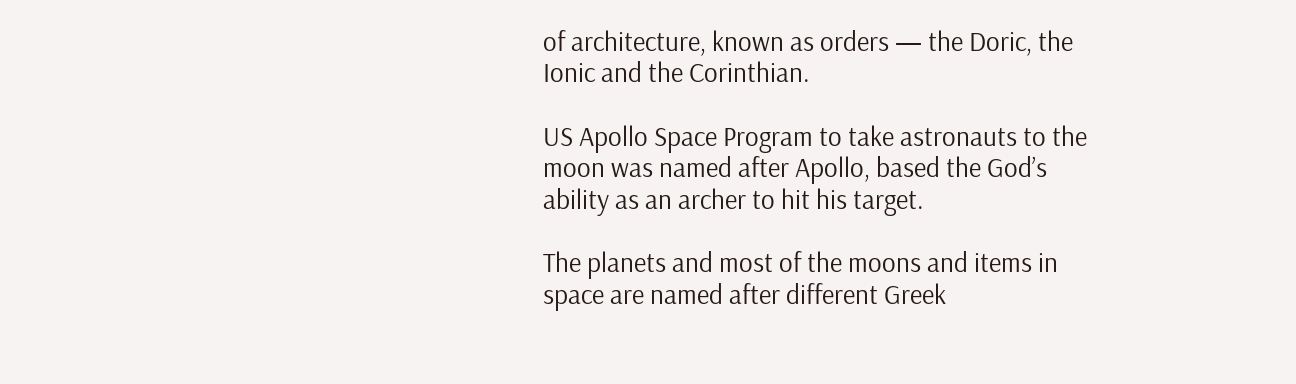of architecture, known as orders — the Doric, the Ionic and the Corinthian.

US Apollo Space Program to take astronauts to the moon was named after Apollo, based the God’s ability as an archer to hit his target.

The planets and most of the moons and items in space are named after different Greek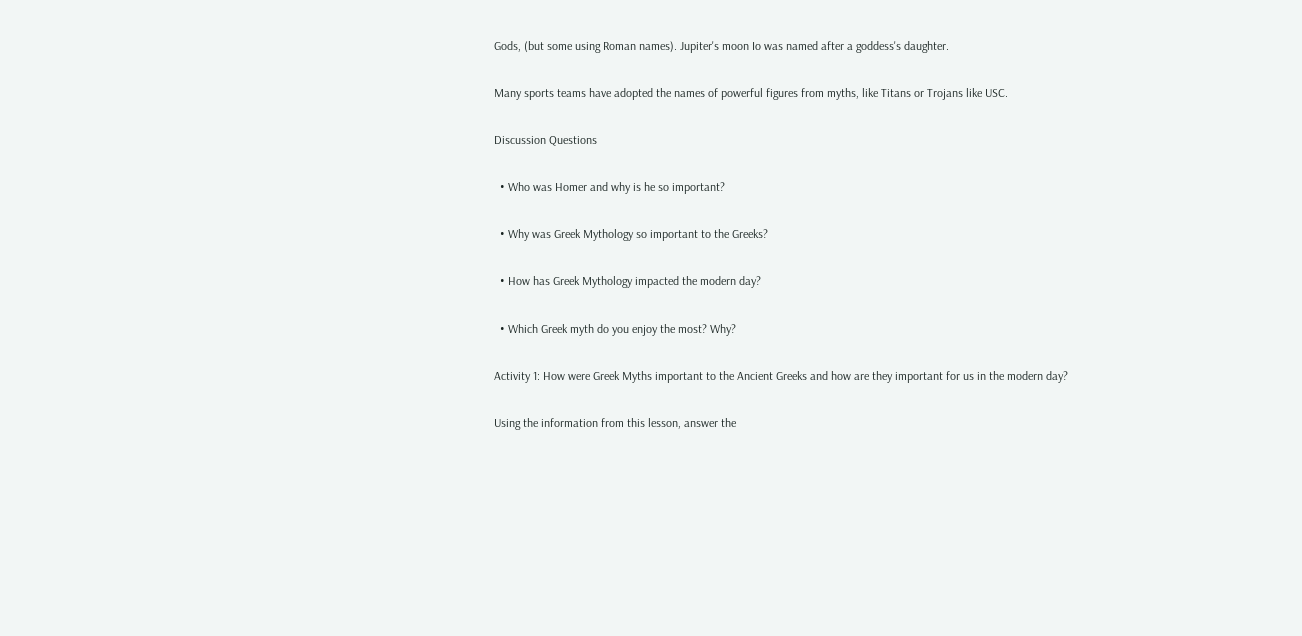Gods, (but some using Roman names). Jupiter's moon Io was named after a goddess's daughter.

Many sports teams have adopted the names of powerful figures from myths, like Titans or Trojans like USC.

Discussion Questions

  • Who was Homer and why is he so important?

  • Why was Greek Mythology so important to the Greeks?

  • How has Greek Mythology impacted the modern day?

  • Which Greek myth do you enjoy the most? Why?

Activity 1: How were Greek Myths important to the Ancient Greeks and how are they important for us in the modern day?

Using the information from this lesson, answer the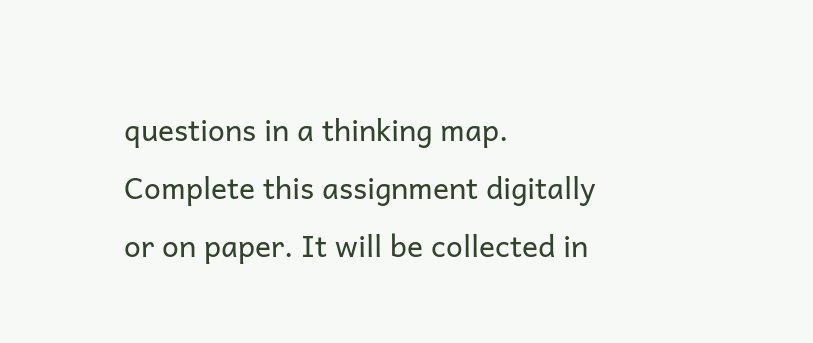questions in a thinking map. Complete this assignment digitally or on paper. It will be collected in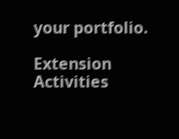your portfolio.

Extension Activities